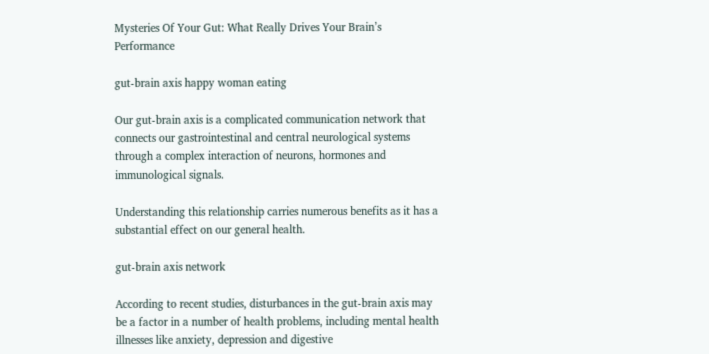Mysteries Of Your Gut: What Really Drives Your Brain’s Performance

gut-brain axis happy woman eating

Our gut-brain axis is a complicated communication network that connects our gastrointestinal and central neurological systems through a complex interaction of neurons, hormones and immunological signals.

Understanding this relationship carries numerous benefits as it has a substantial effect on our general health.

gut-brain axis network

According to recent studies, disturbances in the gut-brain axis may be a factor in a number of health problems, including mental health illnesses like anxiety, depression and digestive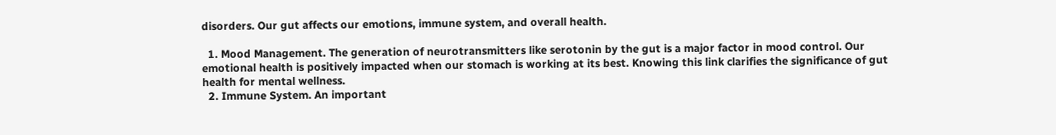disorders. Our gut affects our emotions, immune system, and overall health.

  1. Mood Management. The generation of neurotransmitters like serotonin by the gut is a major factor in mood control. Our emotional health is positively impacted when our stomach is working at its best. Knowing this link clarifies the significance of gut health for mental wellness.
  2. Immune System. An important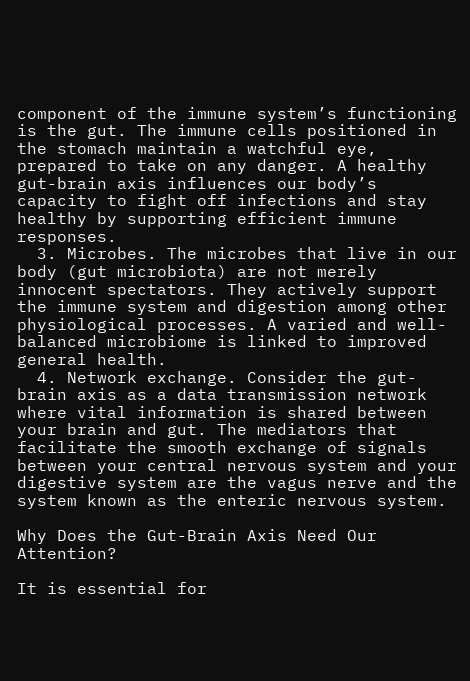component of the immune system’s functioning is the gut. The immune cells positioned in the stomach maintain a watchful eye, prepared to take on any danger. A healthy gut-brain axis influences our body’s capacity to fight off infections and stay healthy by supporting efficient immune responses.
  3. Microbes. The microbes that live in our body (gut microbiota) are not merely innocent spectators. They actively support the immune system and digestion among other physiological processes. A varied and well-balanced microbiome is linked to improved general health.
  4. Network exchange. Consider the gut-brain axis as a data transmission network where vital information is shared between your brain and gut. The mediators that facilitate the smooth exchange of signals between your central nervous system and your digestive system are the vagus nerve and the system known as the enteric nervous system.

Why Does the Gut-Brain Axis Need Our Attention?

It is essential for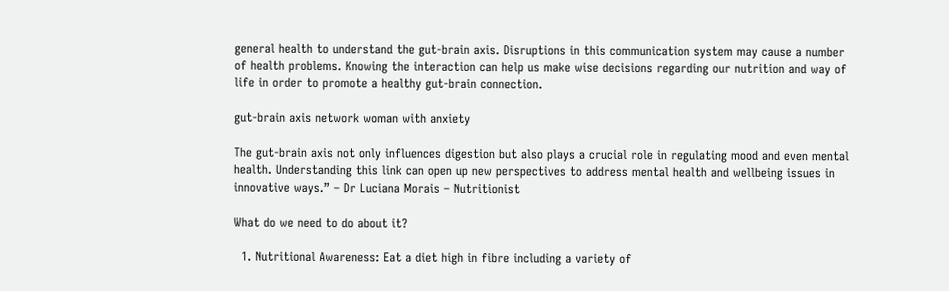general health to understand the gut-brain axis. Disruptions in this communication system may cause a number of health problems. Knowing the interaction can help us make wise decisions regarding our nutrition and way of life in order to promote a healthy gut-brain connection.

gut-brain axis network woman with anxiety

The gut-brain axis not only influences digestion but also plays a crucial role in regulating mood and even mental health. Understanding this link can open up new perspectives to address mental health and wellbeing issues in innovative ways.” – Dr Luciana Morais – Nutritionist

What do we need to do about it?

  1. Nutritional Awareness: Eat a diet high in fibre including a variety of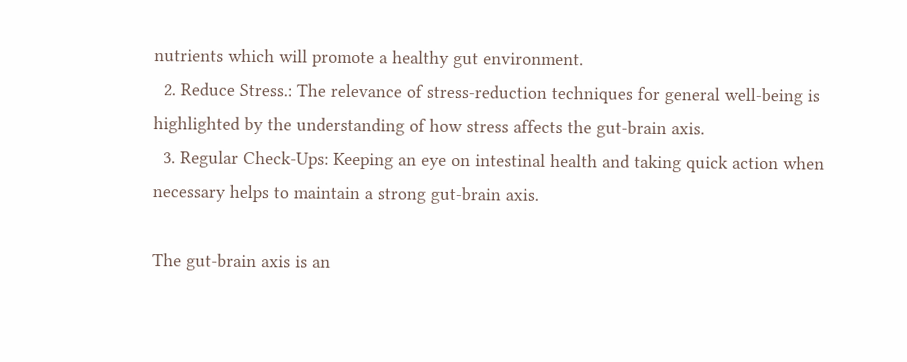nutrients which will promote a healthy gut environment.
  2. Reduce Stress.: The relevance of stress-reduction techniques for general well-being is highlighted by the understanding of how stress affects the gut-brain axis.
  3. Regular Check-Ups: Keeping an eye on intestinal health and taking quick action when necessary helps to maintain a strong gut-brain axis.

The gut-brain axis is an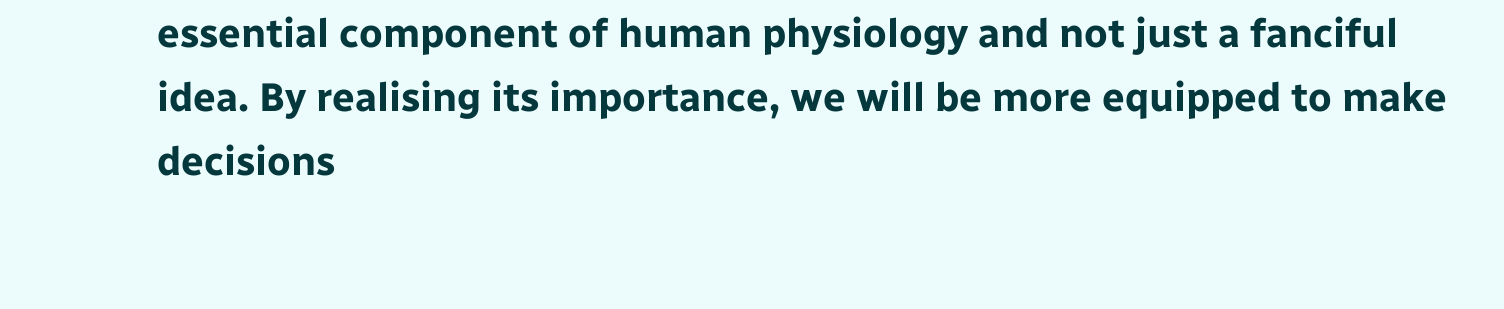essential component of human physiology and not just a fanciful idea. By realising its importance, we will be more equipped to make decisions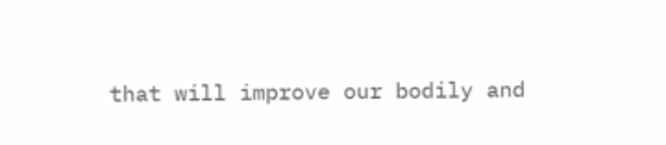that will improve our bodily and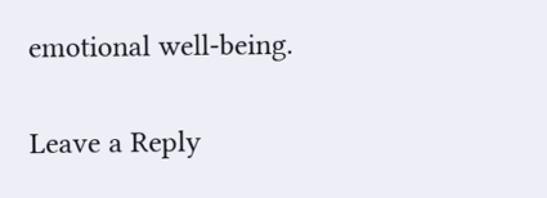emotional well-being.

Leave a Reply